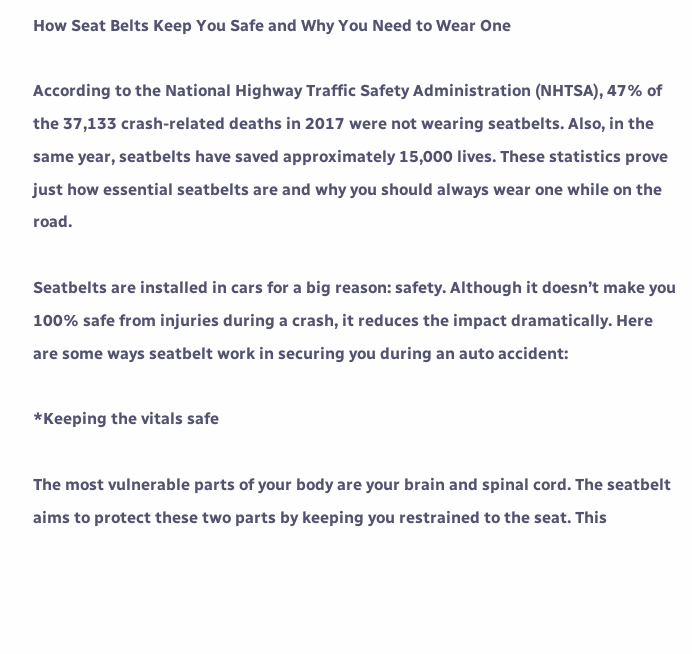How Seat Belts Keep You Safe and Why You Need to Wear One

According to the National Highway Traffic Safety Administration (NHTSA), 47% of the 37,133 crash-related deaths in 2017 were not wearing seatbelts. Also, in the same year, seatbelts have saved approximately 15,000 lives. These statistics prove just how essential seatbelts are and why you should always wear one while on the road.

Seatbelts are installed in cars for a big reason: safety. Although it doesn’t make you 100% safe from injuries during a crash, it reduces the impact dramatically. Here are some ways seatbelt work in securing you during an auto accident:

*Keeping the vitals safe

The most vulnerable parts of your body are your brain and spinal cord. The seatbelt aims to protect these two parts by keeping you restrained to the seat. This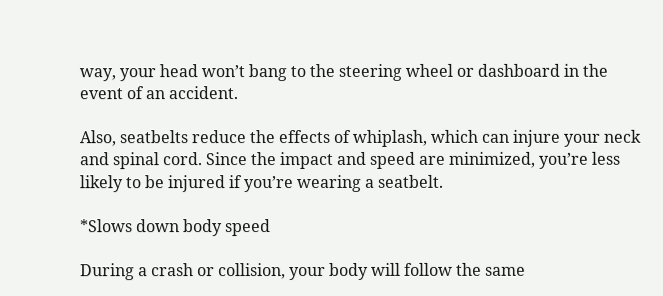way, your head won’t bang to the steering wheel or dashboard in the event of an accident.

Also, seatbelts reduce the effects of whiplash, which can injure your neck and spinal cord. Since the impact and speed are minimized, you’re less likely to be injured if you’re wearing a seatbelt.

*Slows down body speed

During a crash or collision, your body will follow the same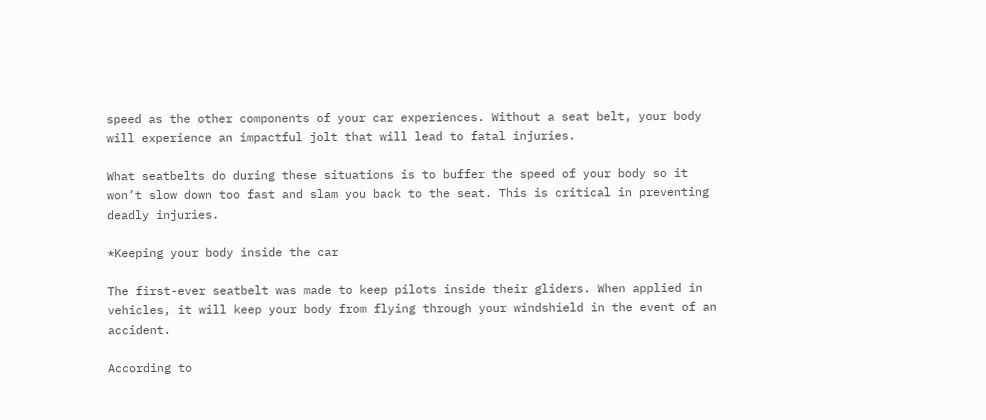speed as the other components of your car experiences. Without a seat belt, your body will experience an impactful jolt that will lead to fatal injuries.

What seatbelts do during these situations is to buffer the speed of your body so it won’t slow down too fast and slam you back to the seat. This is critical in preventing deadly injuries.

*Keeping your body inside the car

The first-ever seatbelt was made to keep pilots inside their gliders. When applied in vehicles, it will keep your body from flying through your windshield in the event of an accident.

According to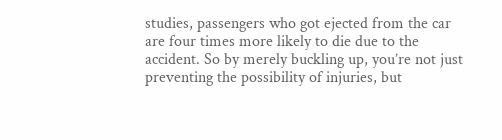studies, passengers who got ejected from the car are four times more likely to die due to the accident. So by merely buckling up, you’re not just preventing the possibility of injuries, but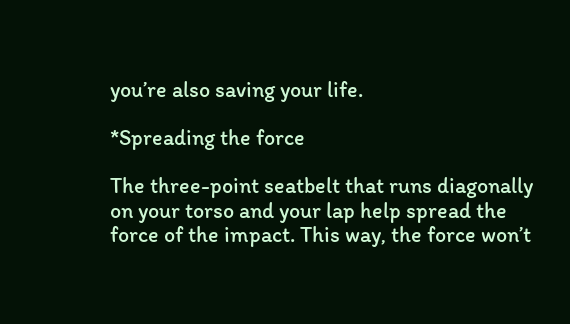you’re also saving your life.

*Spreading the force

The three-point seatbelt that runs diagonally on your torso and your lap help spread the force of the impact. This way, the force won’t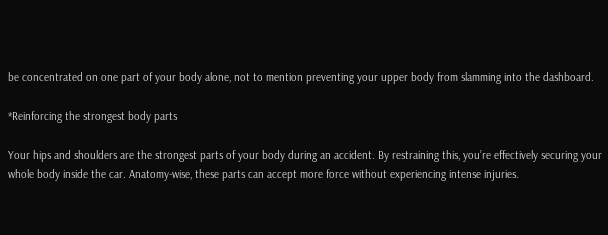be concentrated on one part of your body alone, not to mention preventing your upper body from slamming into the dashboard.

*Reinforcing the strongest body parts

Your hips and shoulders are the strongest parts of your body during an accident. By restraining this, you’re effectively securing your whole body inside the car. Anatomy-wise, these parts can accept more force without experiencing intense injuries.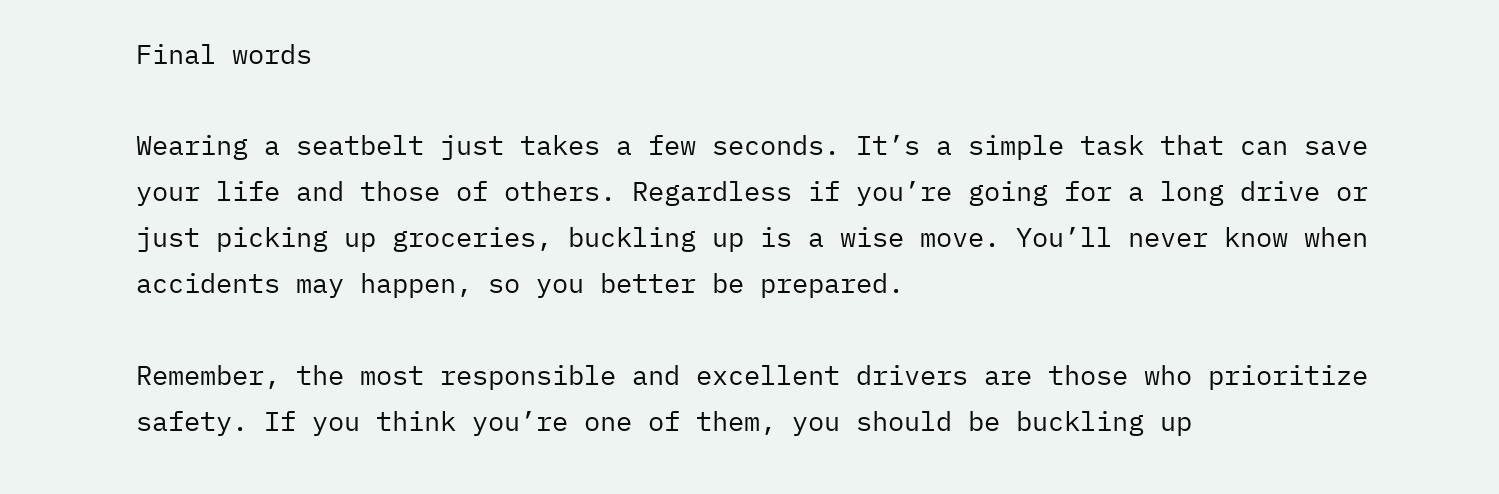Final words

Wearing a seatbelt just takes a few seconds. It’s a simple task that can save your life and those of others. Regardless if you’re going for a long drive or just picking up groceries, buckling up is a wise move. You’ll never know when accidents may happen, so you better be prepared.

Remember, the most responsible and excellent drivers are those who prioritize safety. If you think you’re one of them, you should be buckling up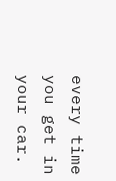every time you get in your car.